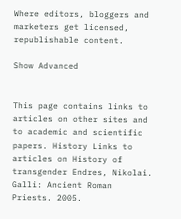Where editors, bloggers and marketers get licensed, republishable content.

Show Advanced


This page contains links to articles on other sites and to academic and scientific papers. History Links to articles on History of transgender Endres, Nikolai. Galli: Ancient Roman Priests. 2005.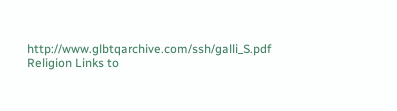http://www.glbtqarchive.com/ssh/galli_S.pdf Religion Links to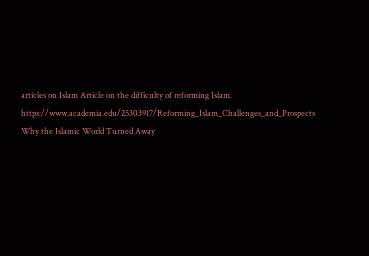articles on Islam Article on the difficulty of reforming Islam. https://www.academia.edu/25303917/Reforming_Islam_Challenges_and_Prospects Why the Islamic World Turned Away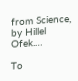from Science, by Hillel Ofek.…

To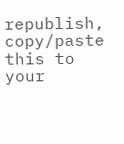republish, copy/paste this to your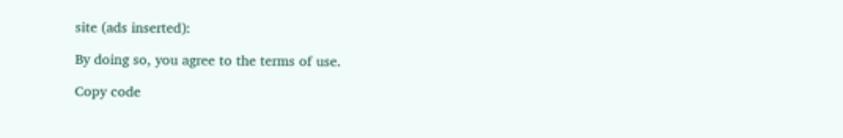site (ads inserted):

By doing so, you agree to the terms of use.

Copy code